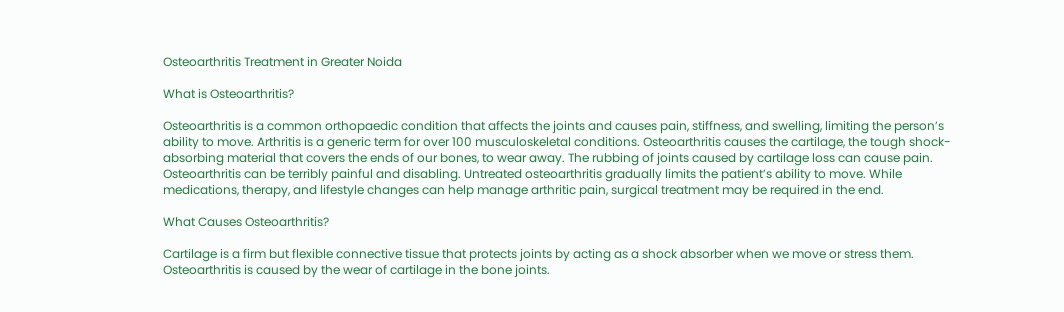Osteoarthritis Treatment in Greater Noida

What is Osteoarthritis?

Osteoarthritis is a common orthopaedic condition that affects the joints and causes pain, stiffness, and swelling, limiting the person’s ability to move. Arthritis is a generic term for over 100 musculoskeletal conditions. Osteoarthritis causes the cartilage, the tough shock-absorbing material that covers the ends of our bones, to wear away. The rubbing of joints caused by cartilage loss can cause pain. Osteoarthritis can be terribly painful and disabling. Untreated osteoarthritis gradually limits the patient’s ability to move. While medications, therapy, and lifestyle changes can help manage arthritic pain, surgical treatment may be required in the end.

What Causes Osteoarthritis?

Cartilage is a firm but flexible connective tissue that protects joints by acting as a shock absorber when we move or stress them. Osteoarthritis is caused by the wear of cartilage in the bone joints.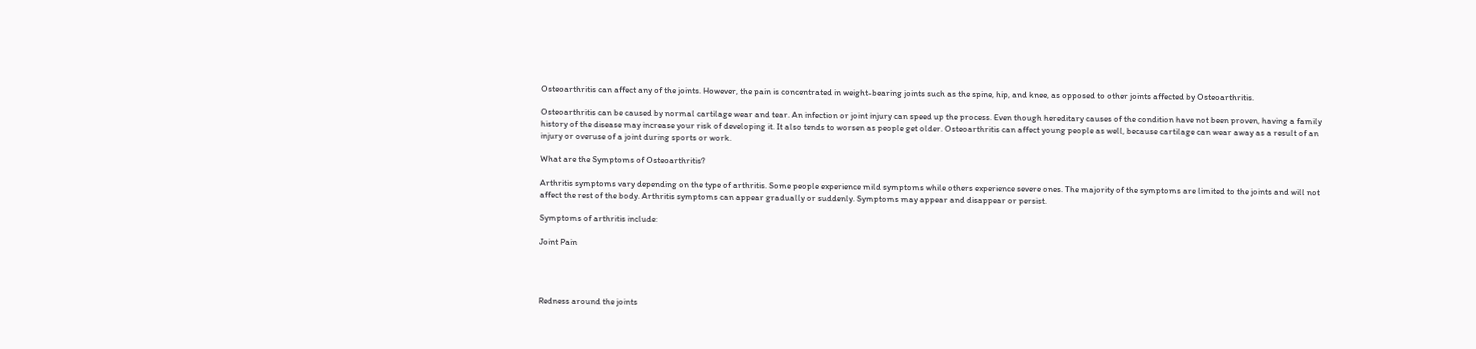Osteoarthritis can affect any of the joints. However, the pain is concentrated in weight-bearing joints such as the spine, hip, and knee, as opposed to other joints affected by Osteoarthritis.

Osteoarthritis can be caused by normal cartilage wear and tear. An infection or joint injury can speed up the process. Even though hereditary causes of the condition have not been proven, having a family history of the disease may increase your risk of developing it. It also tends to worsen as people get older. Osteoarthritis can affect young people as well, because cartilage can wear away as a result of an injury or overuse of a joint during sports or work.

What are the Symptoms of Osteoarthritis?

Arthritis symptoms vary depending on the type of arthritis. Some people experience mild symptoms while others experience severe ones. The majority of the symptoms are limited to the joints and will not affect the rest of the body. Arthritis symptoms can appear gradually or suddenly. Symptoms may appear and disappear or persist.

Symptoms of arthritis include:

Joint Pain




Redness around the joints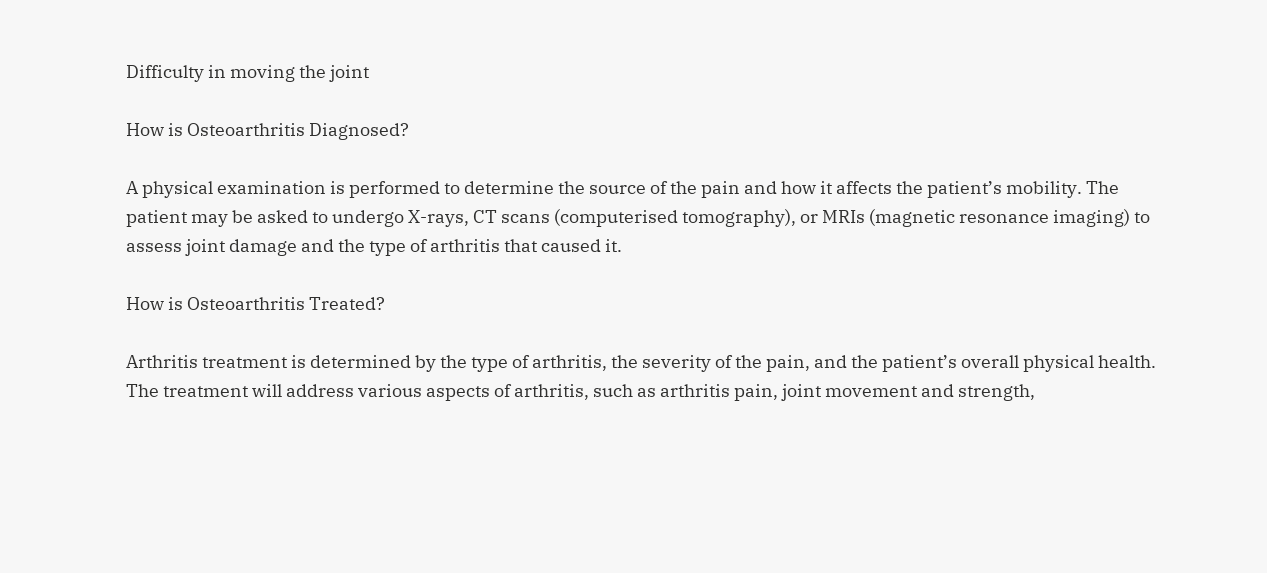Difficulty in moving the joint

How is Osteoarthritis Diagnosed?

A physical examination is performed to determine the source of the pain and how it affects the patient’s mobility. The patient may be asked to undergo X-rays, CT scans (computerised tomography), or MRIs (magnetic resonance imaging) to assess joint damage and the type of arthritis that caused it.

How is Osteoarthritis Treated?

Arthritis treatment is determined by the type of arthritis, the severity of the pain, and the patient’s overall physical health. The treatment will address various aspects of arthritis, such as arthritis pain, joint movement and strength,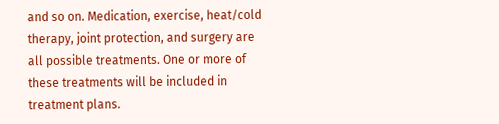and so on. Medication, exercise, heat/cold therapy, joint protection, and surgery are all possible treatments. One or more of these treatments will be included in treatment plans.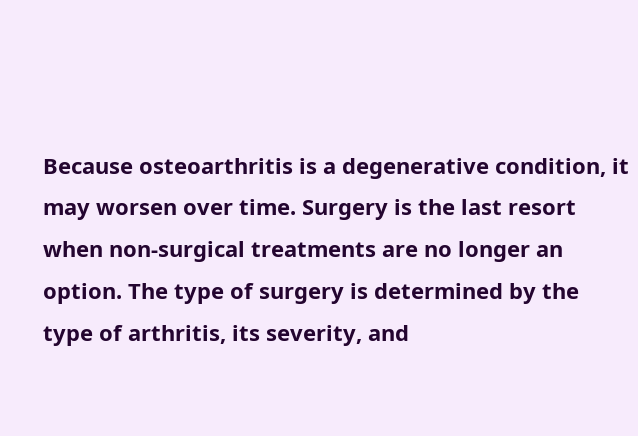Because osteoarthritis is a degenerative condition, it may worsen over time. Surgery is the last resort when non-surgical treatments are no longer an option. The type of surgery is determined by the type of arthritis, its severity, and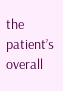the patient’s overall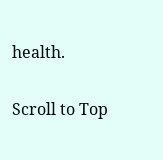health.

Scroll to Top